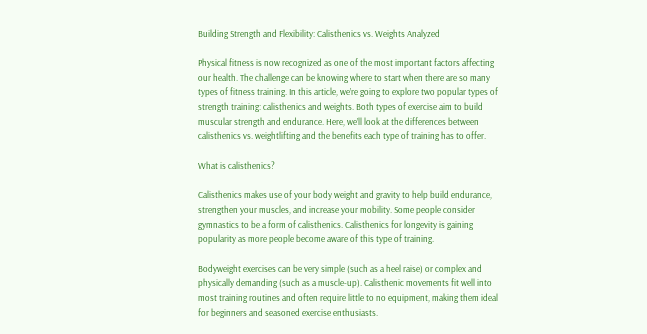Building Strength and Flexibility: Calisthenics vs. Weights Analyzed

Physical fitness is now recognized as one of the most important factors affecting our health. The challenge can be knowing where to start when there are so many types of fitness training. In this article, we’re going to explore two popular types of strength training: calisthenics and weights. Both types of exercise aim to build muscular strength and endurance. Here, we’ll look at the differences between calisthenics vs. weightlifting and the benefits each type of training has to offer.

What is calisthenics?

Calisthenics makes use of your body weight and gravity to help build endurance, strengthen your muscles, and increase your mobility. Some people consider gymnastics to be a form of calisthenics. Calisthenics for longevity is gaining popularity as more people become aware of this type of training.

Bodyweight exercises can be very simple (such as a heel raise) or complex and physically demanding (such as a muscle-up). Calisthenic movements fit well into most training routines and often require little to no equipment, making them ideal for beginners and seasoned exercise enthusiasts.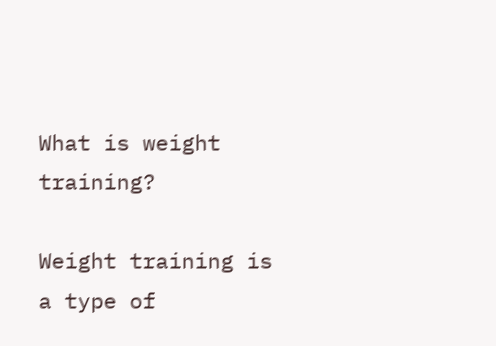What is weight training?

Weight training is a type of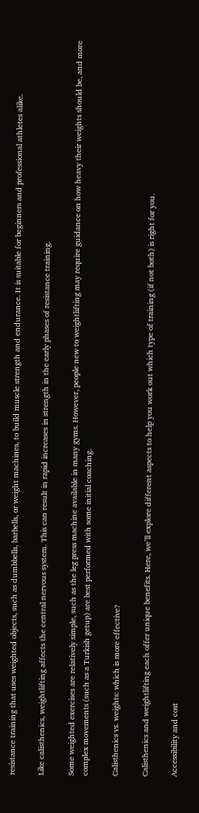resistance training that uses weighted objects, such as dumbbells, barbells, or weight machines, to build muscle strength and endurance. It is suitable for beginners and professional athletes alike.

Like calisthenics, weightlifting affects the central nervous system. This can result in rapid increases in strength in the early phases of resistance training.

Some weighted exercises are relatively simple, such as the leg press machine available in many gyms. However, people new to weightlifting may require guidance on how heavy their weights should be, and more complex movements (such as a Turkish getup) are best performed with some initial coaching.

Calisthenics vs. weights: which is more effective?

Calisthenics and weightlifting each offer unique benefits. Here, we’ll explore different aspects to help you work out which type of training (if not both) is right for you.

Accessibility and cost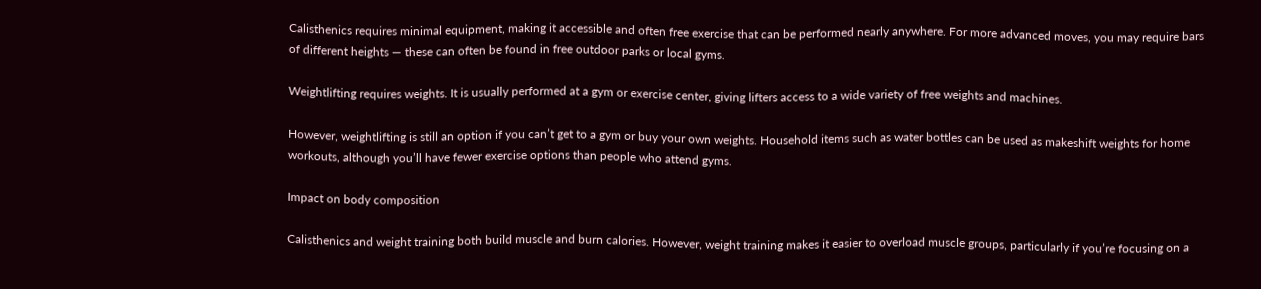Calisthenics requires minimal equipment, making it accessible and often free exercise that can be performed nearly anywhere. For more advanced moves, you may require bars of different heights — these can often be found in free outdoor parks or local gyms.

Weightlifting requires weights. It is usually performed at a gym or exercise center, giving lifters access to a wide variety of free weights and machines.

However, weightlifting is still an option if you can’t get to a gym or buy your own weights. Household items such as water bottles can be used as makeshift weights for home workouts, although you’ll have fewer exercise options than people who attend gyms.

Impact on body composition

Calisthenics and weight training both build muscle and burn calories. However, weight training makes it easier to overload muscle groups, particularly if you’re focusing on a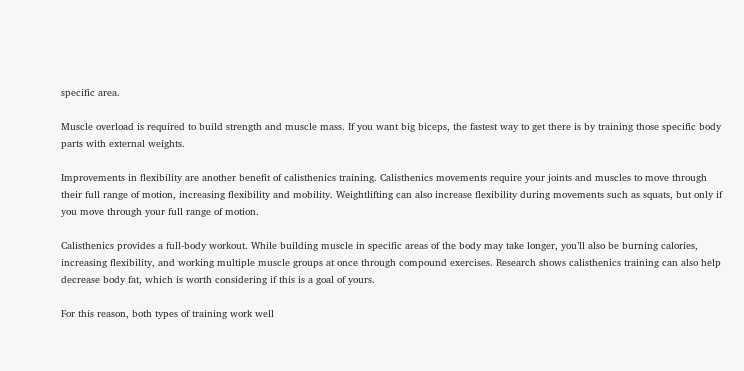specific area.

Muscle overload is required to build strength and muscle mass. If you want big biceps, the fastest way to get there is by training those specific body parts with external weights.

Improvements in flexibility are another benefit of calisthenics training. Calisthenics movements require your joints and muscles to move through their full range of motion, increasing flexibility and mobility. Weightlifting can also increase flexibility during movements such as squats, but only if you move through your full range of motion.

Calisthenics provides a full-body workout. While building muscle in specific areas of the body may take longer, you’ll also be burning calories, increasing flexibility, and working multiple muscle groups at once through compound exercises. Research shows calisthenics training can also help decrease body fat, which is worth considering if this is a goal of yours.

For this reason, both types of training work well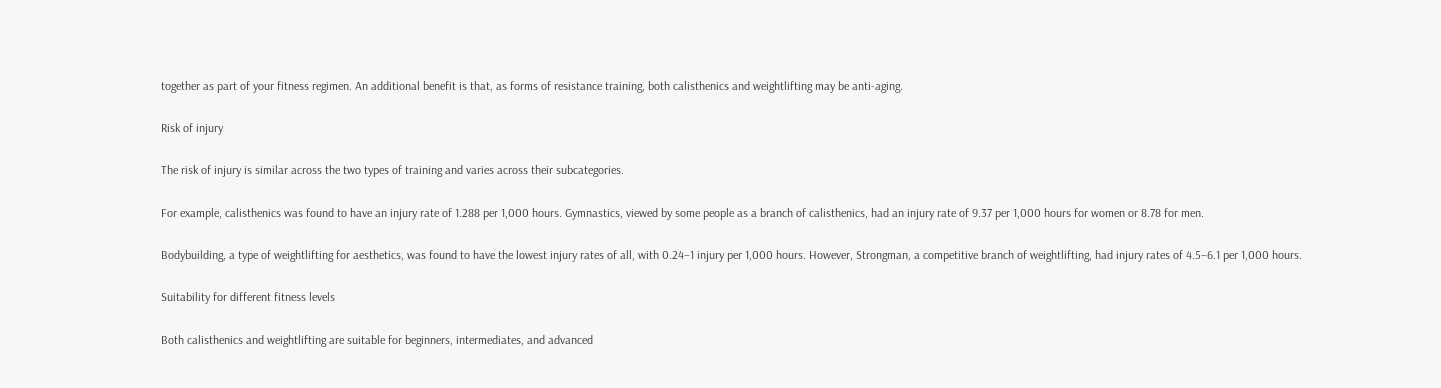together as part of your fitness regimen. An additional benefit is that, as forms of resistance training, both calisthenics and weightlifting may be anti-aging.

Risk of injury

The risk of injury is similar across the two types of training and varies across their subcategories.

For example, calisthenics was found to have an injury rate of 1.288 per 1,000 hours. Gymnastics, viewed by some people as a branch of calisthenics, had an injury rate of 9.37 per 1,000 hours for women or 8.78 for men.

Bodybuilding, a type of weightlifting for aesthetics, was found to have the lowest injury rates of all, with 0.24–1 injury per 1,000 hours. However, Strongman, a competitive branch of weightlifting, had injury rates of 4.5–6.1 per 1,000 hours.

Suitability for different fitness levels

Both calisthenics and weightlifting are suitable for beginners, intermediates, and advanced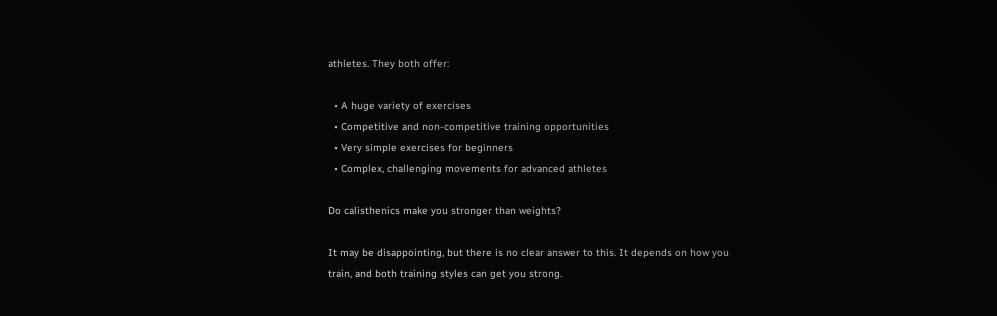athletes. They both offer:

  • A huge variety of exercises
  • Competitive and non-competitive training opportunities
  • Very simple exercises for beginners
  • Complex, challenging movements for advanced athletes

Do calisthenics make you stronger than weights?

It may be disappointing, but there is no clear answer to this. It depends on how you train, and both training styles can get you strong.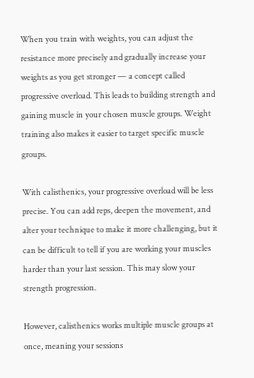When you train with weights, you can adjust the resistance more precisely and gradually increase your weights as you get stronger — a concept called progressive overload. This leads to building strength and gaining muscle in your chosen muscle groups. Weight training also makes it easier to target specific muscle groups.

With calisthenics, your progressive overload will be less precise. You can add reps, deepen the movement, and alter your technique to make it more challenging, but it can be difficult to tell if you are working your muscles harder than your last session. This may slow your strength progression.

However, calisthenics works multiple muscle groups at once, meaning your sessions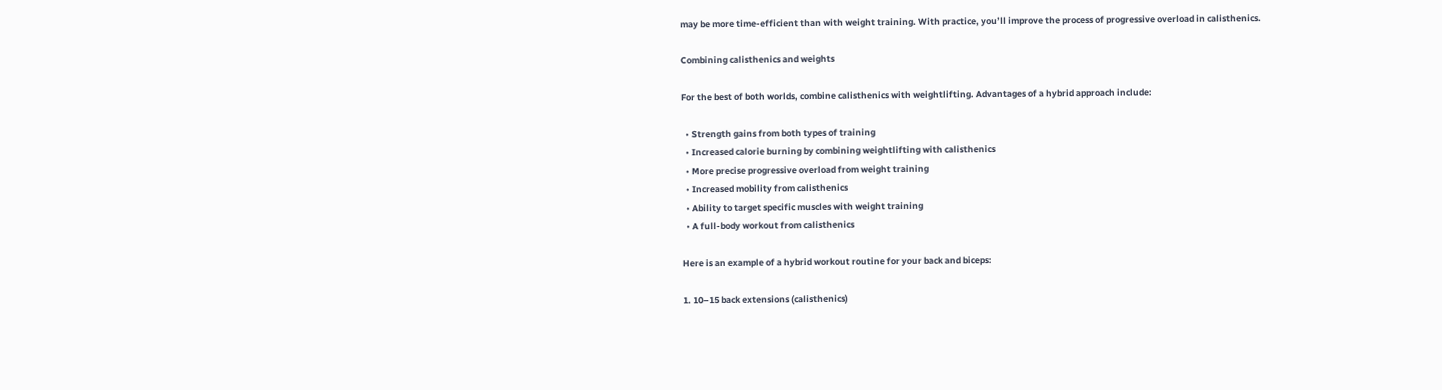may be more time-efficient than with weight training. With practice, you’ll improve the process of progressive overload in calisthenics.

Combining calisthenics and weights

For the best of both worlds, combine calisthenics with weightlifting. Advantages of a hybrid approach include:

  • Strength gains from both types of training
  • Increased calorie burning by combining weightlifting with calisthenics
  • More precise progressive overload from weight training
  • Increased mobility from calisthenics
  • Ability to target specific muscles with weight training
  • A full-body workout from calisthenics

Here is an example of a hybrid workout routine for your back and biceps:

1. 10–15 back extensions (calisthenics)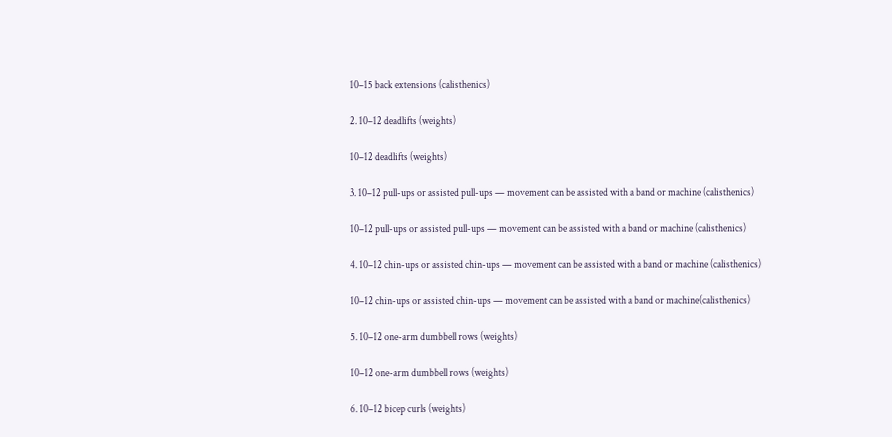10–15 back extensions (calisthenics)

2. 10–12 deadlifts (weights)

10–12 deadlifts (weights)

3. 10–12 pull-ups or assisted pull-ups — movement can be assisted with a band or machine (calisthenics)

10–12 pull-ups or assisted pull-ups — movement can be assisted with a band or machine (calisthenics)

4. 10–12 chin-ups or assisted chin-ups — movement can be assisted with a band or machine (calisthenics)

10–12 chin-ups or assisted chin-ups — movement can be assisted with a band or machine(calisthenics)

5. 10–12 one-arm dumbbell rows (weights)

10–12 one-arm dumbbell rows (weights)

6. 10–12 bicep curls (weights)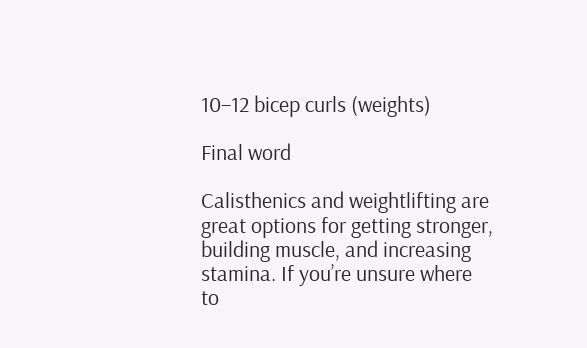10–12 bicep curls (weights)

Final word

Calisthenics and weightlifting are great options for getting stronger, building muscle, and increasing stamina. If you’re unsure where to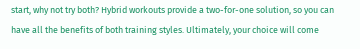start, why not try both? Hybrid workouts provide a two-for-one solution, so you can have all the benefits of both training styles. Ultimately, your choice will come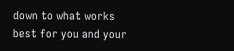down to what works best for you and your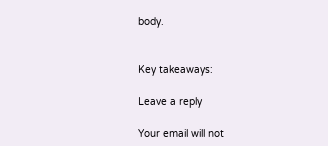body.


Key takeaways:

Leave a reply

Your email will not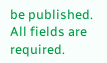be published. All fields are required.